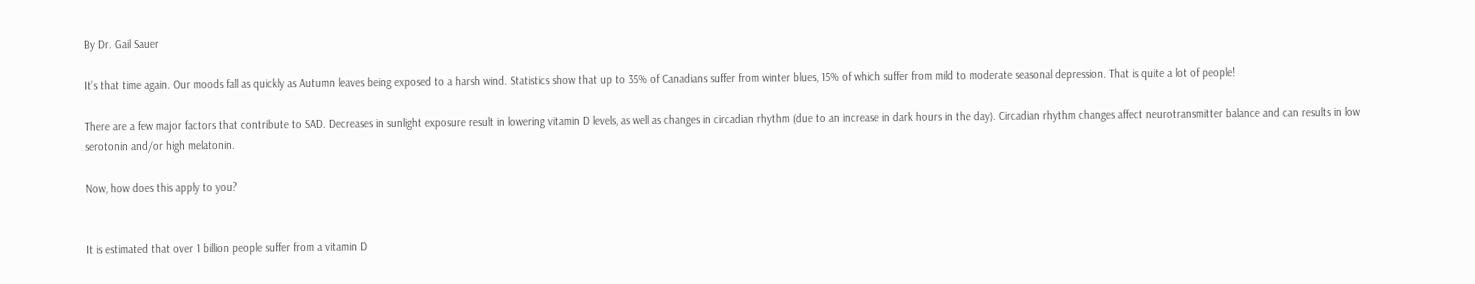By Dr. Gail Sauer

It’s that time again. Our moods fall as quickly as Autumn leaves being exposed to a harsh wind. Statistics show that up to 35% of Canadians suffer from winter blues, 15% of which suffer from mild to moderate seasonal depression. That is quite a lot of people!

There are a few major factors that contribute to SAD. Decreases in sunlight exposure result in lowering vitamin D levels, as well as changes in circadian rhythm (due to an increase in dark hours in the day). Circadian rhythm changes affect neurotransmitter balance and can results in low serotonin and/or high melatonin.

Now, how does this apply to you?


It is estimated that over 1 billion people suffer from a vitamin D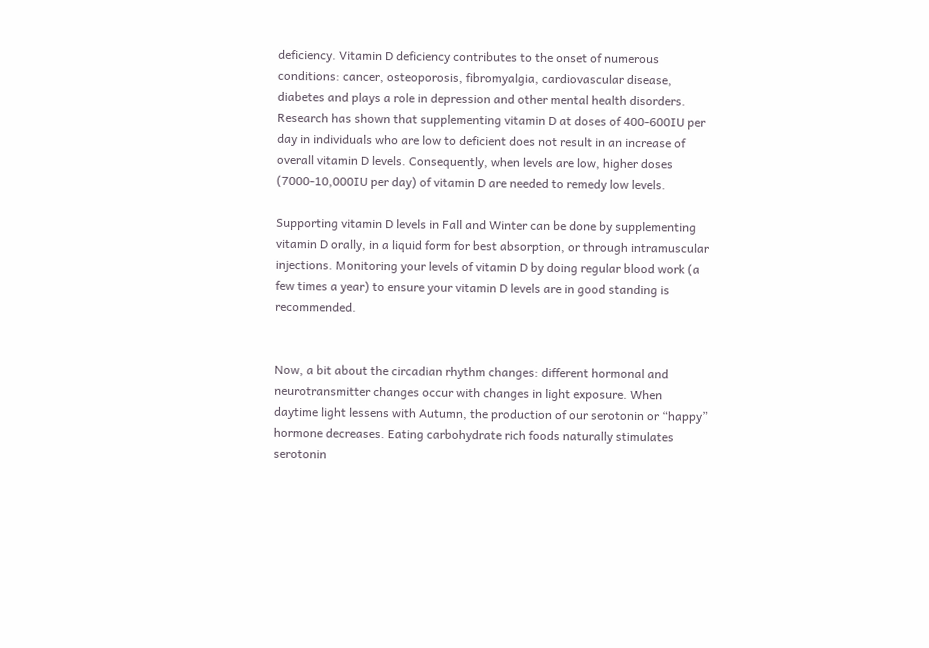deficiency. Vitamin D deficiency contributes to the onset of numerous conditions: cancer, osteoporosis, fibromyalgia, cardiovascular disease, diabetes and plays a role in depression and other mental health disorders. Research has shown that supplementing vitamin D at doses of 400-600IU per day in individuals who are low to deficient does not result in an increase of overall vitamin D levels. Consequently, when levels are low, higher doses (7000-10,000IU per day) of vitamin D are needed to remedy low levels.

Supporting vitamin D levels in Fall and Winter can be done by supplementing vitamin D orally, in a liquid form for best absorption, or through intramuscular injections. Monitoring your levels of vitamin D by doing regular blood work (a few times a year) to ensure your vitamin D levels are in good standing is recommended.


Now, a bit about the circadian rhythm changes: different hormonal and neurotransmitter changes occur with changes in light exposure. When daytime light lessens with Autumn, the production of our serotonin or “happy” hormone decreases. Eating carbohydrate rich foods naturally stimulates serotonin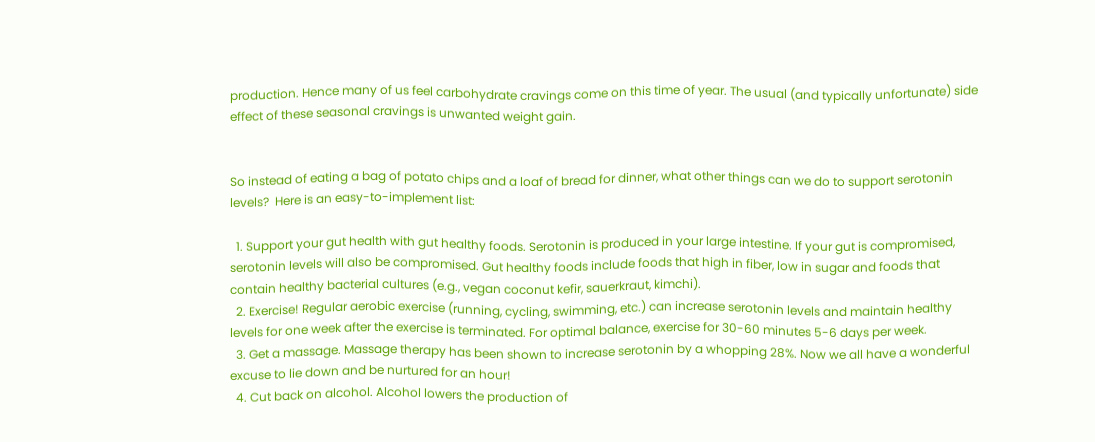production. Hence many of us feel carbohydrate cravings come on this time of year. The usual (and typically unfortunate) side effect of these seasonal cravings is unwanted weight gain.


So instead of eating a bag of potato chips and a loaf of bread for dinner, what other things can we do to support serotonin levels?  Here is an easy-to-implement list:

  1. Support your gut health with gut healthy foods. Serotonin is produced in your large intestine. If your gut is compromised, serotonin levels will also be compromised. Gut healthy foods include foods that high in fiber, low in sugar and foods that contain healthy bacterial cultures (e.g., vegan coconut kefir, sauerkraut, kimchi).
  2. Exercise! Regular aerobic exercise (running, cycling, swimming, etc.) can increase serotonin levels and maintain healthy levels for one week after the exercise is terminated. For optimal balance, exercise for 30-60 minutes 5-6 days per week.
  3. Get a massage. Massage therapy has been shown to increase serotonin by a whopping 28%. Now we all have a wonderful excuse to lie down and be nurtured for an hour!
  4. Cut back on alcohol. Alcohol lowers the production of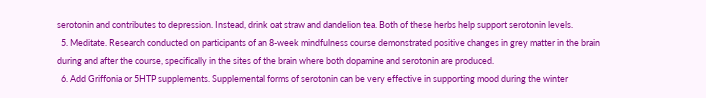serotonin and contributes to depression. Instead, drink oat straw and dandelion tea. Both of these herbs help support serotonin levels.
  5. Meditate. Research conducted on participants of an 8-week mindfulness course demonstrated positive changes in grey matter in the brain during and after the course, specifically in the sites of the brain where both dopamine and serotonin are produced.
  6. Add Griffonia or 5HTP supplements. Supplemental forms of serotonin can be very effective in supporting mood during the winter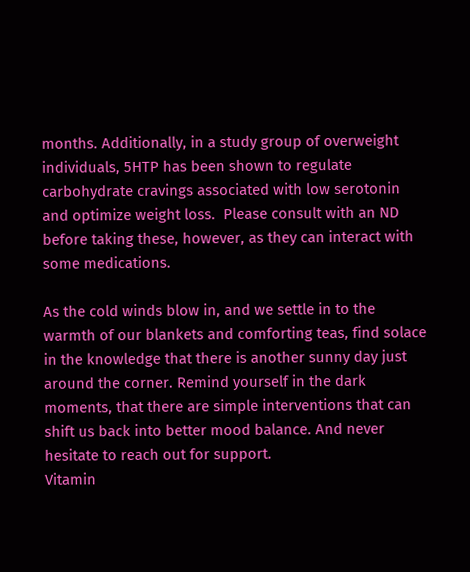months. Additionally, in a study group of overweight individuals, 5HTP has been shown to regulate carbohydrate cravings associated with low serotonin and optimize weight loss.  Please consult with an ND before taking these, however, as they can interact with some medications.

As the cold winds blow in, and we settle in to the warmth of our blankets and comforting teas, find solace in the knowledge that there is another sunny day just around the corner. Remind yourself in the dark moments, that there are simple interventions that can shift us back into better mood balance. And never hesitate to reach out for support.
Vitamin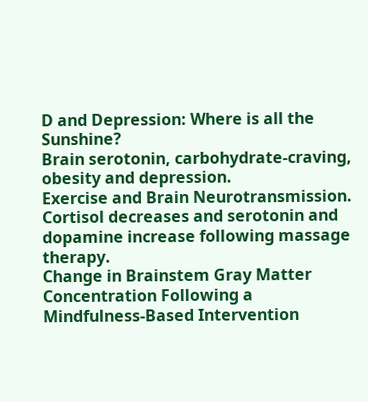D and Depression: Where is all the Sunshine?
Brain serotonin, carbohydrate-craving, obesity and depression.
Exercise and Brain Neurotransmission.
Cortisol decreases and serotonin and dopamine increase following massage therapy.
Change in Brainstem Gray Matter Concentration Following a Mindfulness-Based Intervention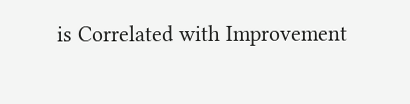is Correlated with Improvement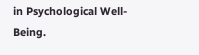in Psychological Well-Being.